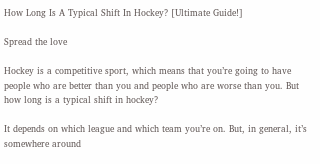How Long Is A Typical Shift In Hockey? [Ultimate Guide!]

Spread the love

Hockey is a competitive sport, which means that you’re going to have people who are better than you and people who are worse than you. But how long is a typical shift in hockey?

It depends on which league and which team you’re on. But, in general, it’s somewhere around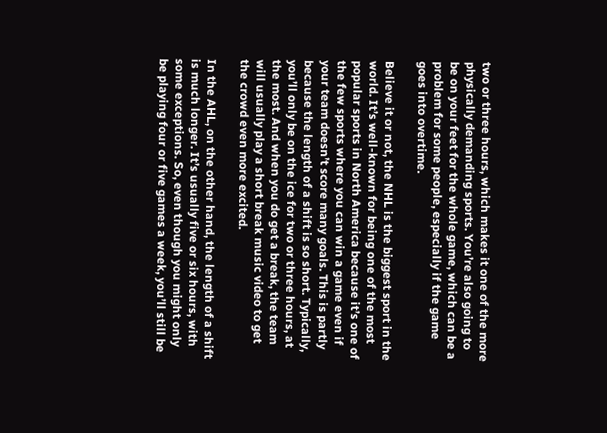two or three hours, which makes it one of the more physically demanding sports. You’re also going to be on your feet for the whole game, which can be a problem for some people, especially if the game goes into overtime.

Believe it or not, the NHL is the biggest sport in the world. It’s well-known for being one of the most popular sports in North America because it’s one of the few sports where you can win a game even if your team doesn’t score many goals. This is partly because the length of a shift is so short. Typically, you’ll only be on the ice for two or three hours, at the most. And when you do get a break, the team will usually play a short break music video to get the crowd even more excited.

In the AHL, on the other hand, the length of a shift is much longer. It’s usually five or six hours, with some exceptions. So, even though you might only be playing four or five games a week, you’ll still be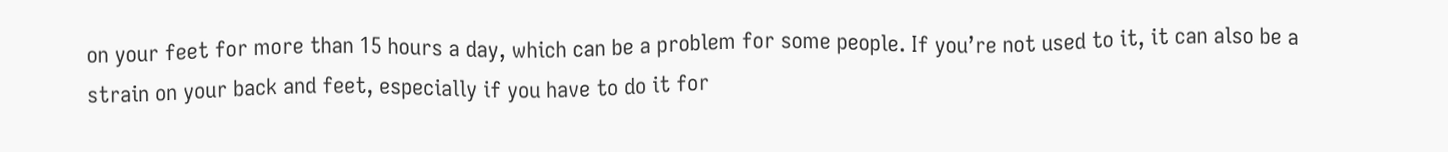on your feet for more than 15 hours a day, which can be a problem for some people. If you’re not used to it, it can also be a strain on your back and feet, especially if you have to do it for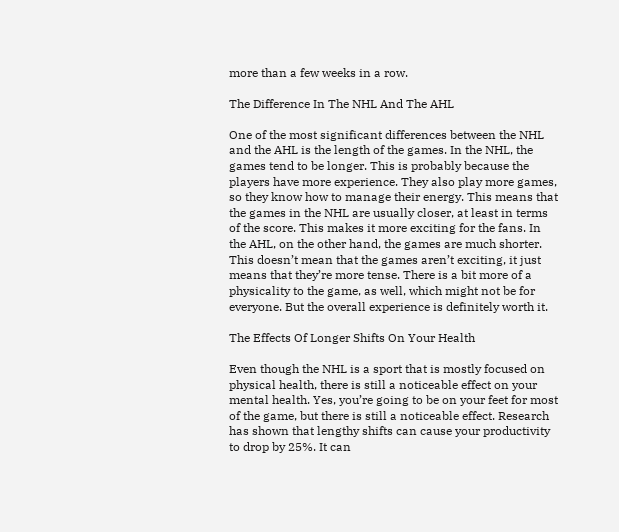more than a few weeks in a row.

The Difference In The NHL And The AHL

One of the most significant differences between the NHL and the AHL is the length of the games. In the NHL, the games tend to be longer. This is probably because the players have more experience. They also play more games, so they know how to manage their energy. This means that the games in the NHL are usually closer, at least in terms of the score. This makes it more exciting for the fans. In the AHL, on the other hand, the games are much shorter. This doesn’t mean that the games aren’t exciting, it just means that they’re more tense. There is a bit more of a physicality to the game, as well, which might not be for everyone. But the overall experience is definitely worth it.

The Effects Of Longer Shifts On Your Health

Even though the NHL is a sport that is mostly focused on physical health, there is still a noticeable effect on your mental health. Yes, you’re going to be on your feet for most of the game, but there is still a noticeable effect. Research has shown that lengthy shifts can cause your productivity to drop by 25%. It can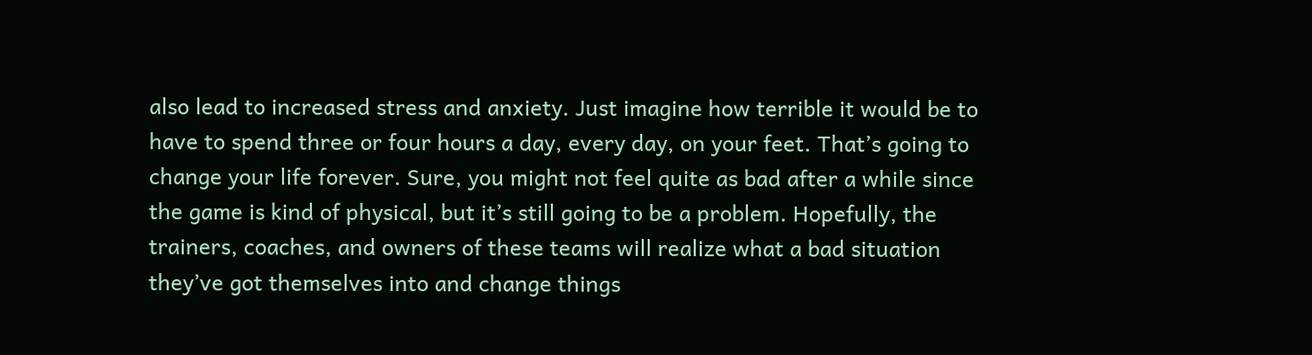also lead to increased stress and anxiety. Just imagine how terrible it would be to have to spend three or four hours a day, every day, on your feet. That’s going to change your life forever. Sure, you might not feel quite as bad after a while since the game is kind of physical, but it’s still going to be a problem. Hopefully, the trainers, coaches, and owners of these teams will realize what a bad situation they’ve got themselves into and change things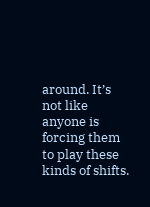around. It’s not like anyone is forcing them to play these kinds of shifts.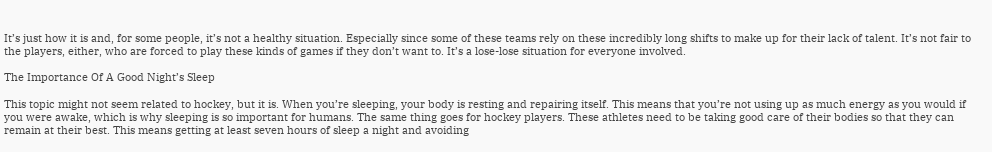It’s just how it is and, for some people, it’s not a healthy situation. Especially since some of these teams rely on these incredibly long shifts to make up for their lack of talent. It’s not fair to the players, either, who are forced to play these kinds of games if they don’t want to. It’s a lose-lose situation for everyone involved.

The Importance Of A Good Night’s Sleep

This topic might not seem related to hockey, but it is. When you’re sleeping, your body is resting and repairing itself. This means that you’re not using up as much energy as you would if you were awake, which is why sleeping is so important for humans. The same thing goes for hockey players. These athletes need to be taking good care of their bodies so that they can remain at their best. This means getting at least seven hours of sleep a night and avoiding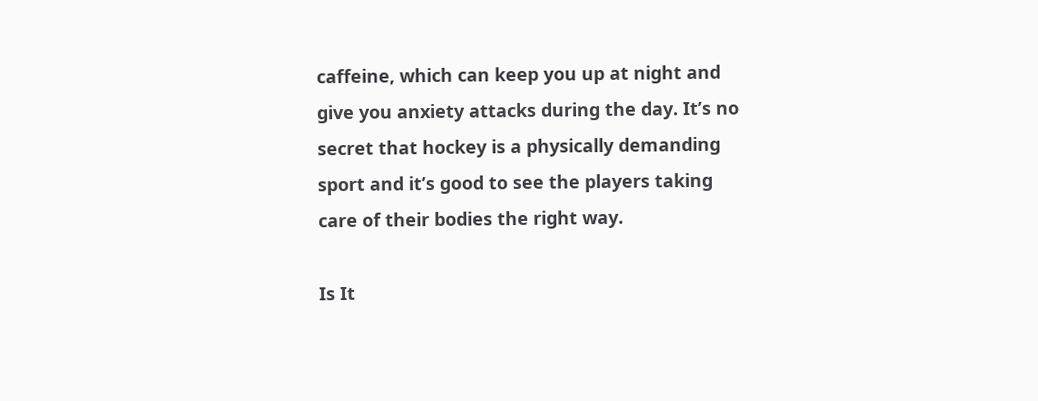caffeine, which can keep you up at night and give you anxiety attacks during the day. It’s no secret that hockey is a physically demanding sport and it’s good to see the players taking care of their bodies the right way.

Is It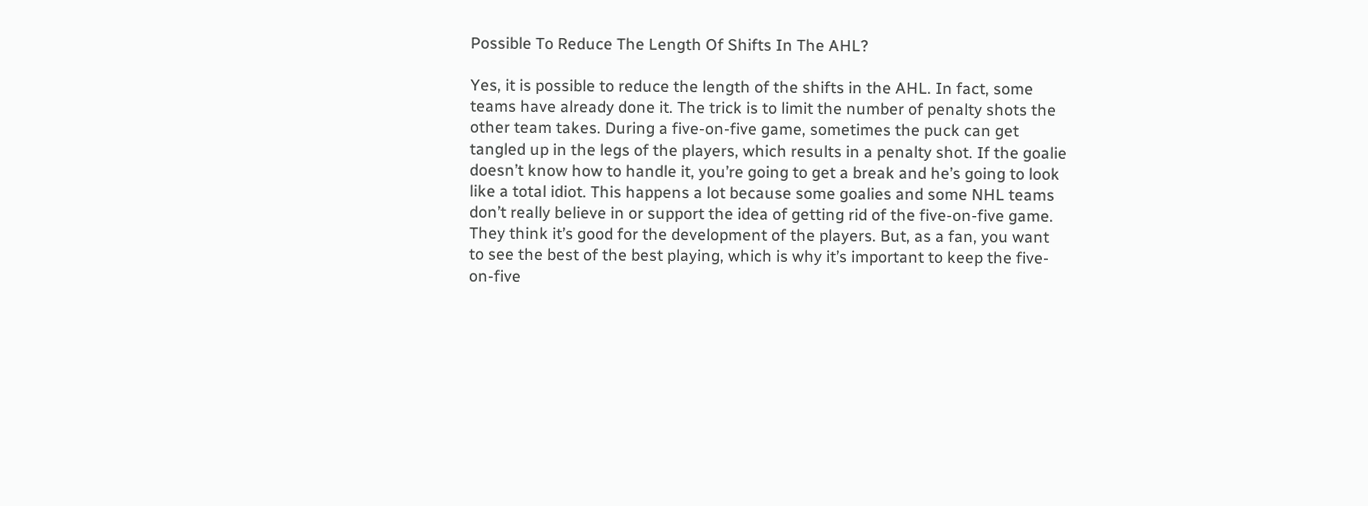Possible To Reduce The Length Of Shifts In The AHL?

Yes, it is possible to reduce the length of the shifts in the AHL. In fact, some teams have already done it. The trick is to limit the number of penalty shots the other team takes. During a five-on-five game, sometimes the puck can get tangled up in the legs of the players, which results in a penalty shot. If the goalie doesn’t know how to handle it, you’re going to get a break and he’s going to look like a total idiot. This happens a lot because some goalies and some NHL teams don’t really believe in or support the idea of getting rid of the five-on-five game. They think it’s good for the development of the players. But, as a fan, you want to see the best of the best playing, which is why it’s important to keep the five-on-five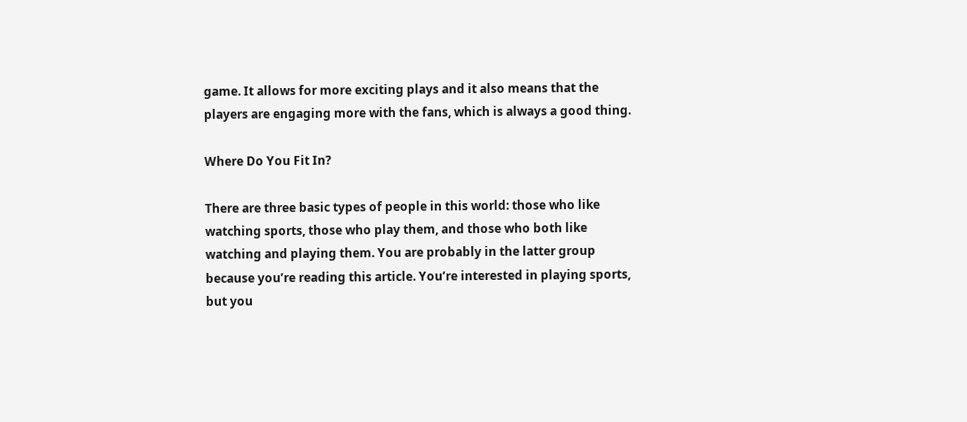game. It allows for more exciting plays and it also means that the players are engaging more with the fans, which is always a good thing.

Where Do You Fit In?

There are three basic types of people in this world: those who like watching sports, those who play them, and those who both like watching and playing them. You are probably in the latter group because you’re reading this article. You’re interested in playing sports, but you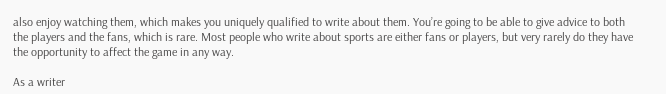also enjoy watching them, which makes you uniquely qualified to write about them. You’re going to be able to give advice to both the players and the fans, which is rare. Most people who write about sports are either fans or players, but very rarely do they have the opportunity to affect the game in any way.

As a writer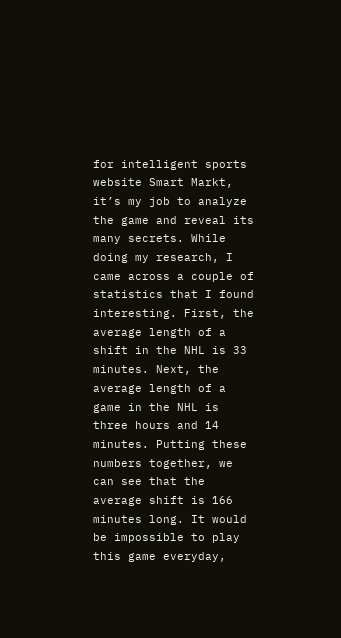for intelligent sports website Smart Markt, it’s my job to analyze the game and reveal its many secrets. While doing my research, I came across a couple of statistics that I found interesting. First, the average length of a shift in the NHL is 33 minutes. Next, the average length of a game in the NHL is three hours and 14 minutes. Putting these numbers together, we can see that the average shift is 166 minutes long. It would be impossible to play this game everyday,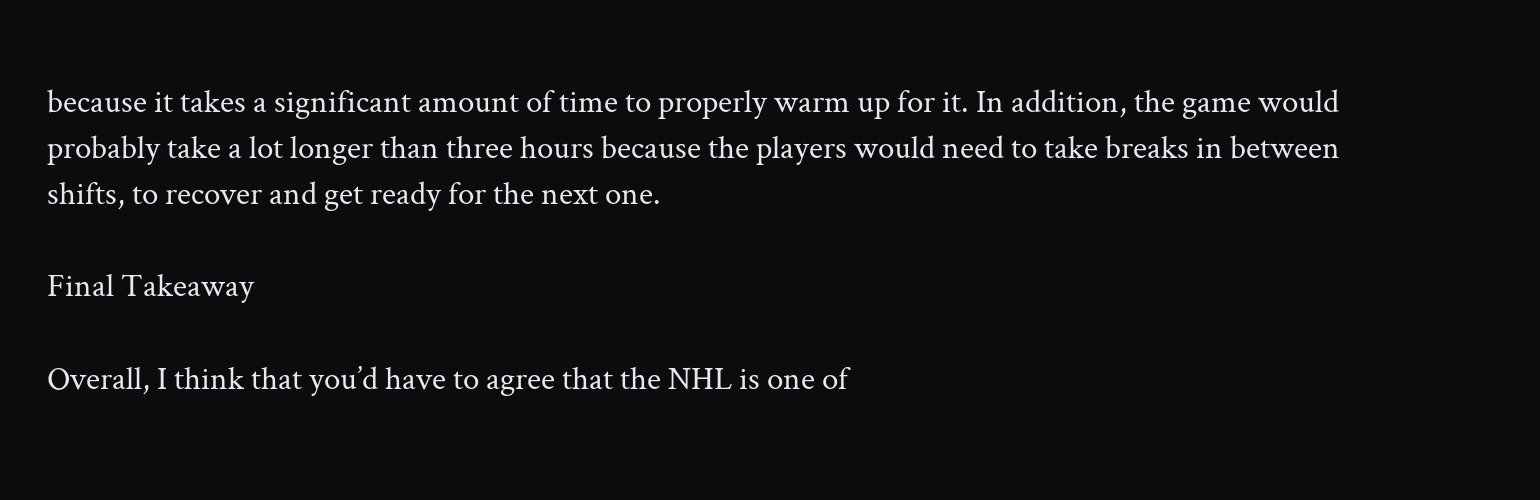because it takes a significant amount of time to properly warm up for it. In addition, the game would probably take a lot longer than three hours because the players would need to take breaks in between shifts, to recover and get ready for the next one.

Final Takeaway

Overall, I think that you’d have to agree that the NHL is one of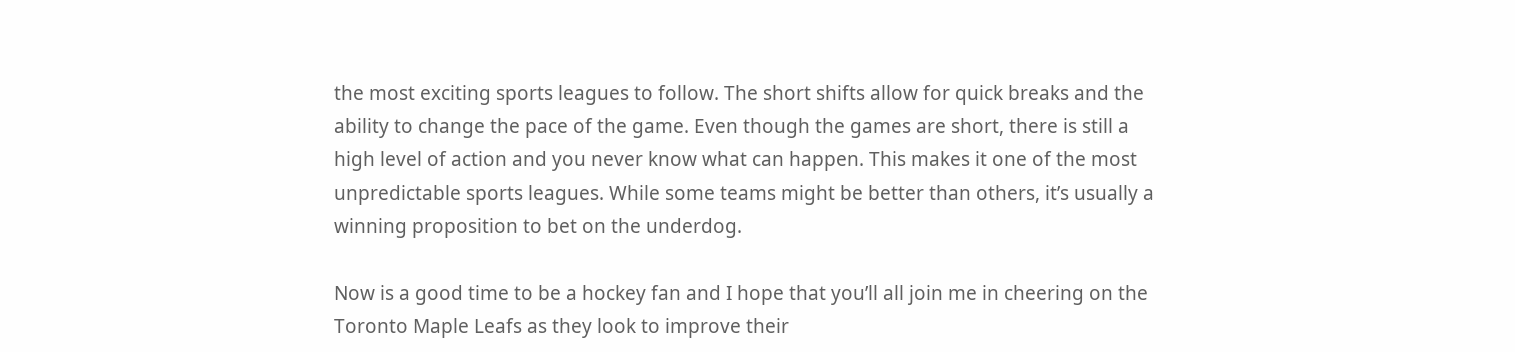the most exciting sports leagues to follow. The short shifts allow for quick breaks and the ability to change the pace of the game. Even though the games are short, there is still a high level of action and you never know what can happen. This makes it one of the most unpredictable sports leagues. While some teams might be better than others, it’s usually a winning proposition to bet on the underdog.

Now is a good time to be a hockey fan and I hope that you’ll all join me in cheering on the Toronto Maple Leafs as they look to improve their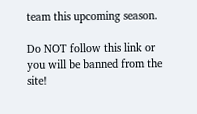team this upcoming season.

Do NOT follow this link or you will be banned from the site!